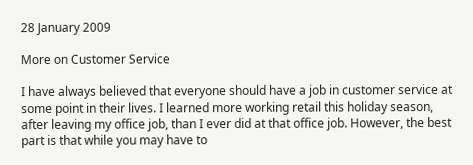28 January 2009

More on Customer Service

I have always believed that everyone should have a job in customer service at some point in their lives. I learned more working retail this holiday season, after leaving my office job, than I ever did at that office job. However, the best part is that while you may have to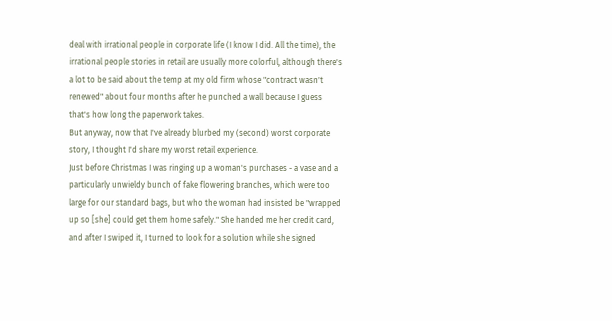deal with irrational people in corporate life (I know I did. All the time), the irrational people stories in retail are usually more colorful, although there's a lot to be said about the temp at my old firm whose "contract wasn't renewed" about four months after he punched a wall because I guess that's how long the paperwork takes.
But anyway, now that I've already blurbed my (second) worst corporate story, I thought I'd share my worst retail experience.
Just before Christmas I was ringing up a woman's purchases - a vase and a particularly unwieldy bunch of fake flowering branches, which were too large for our standard bags, but who the woman had insisted be "wrapped up so [she] could get them home safely." She handed me her credit card, and after I swiped it, I turned to look for a solution while she signed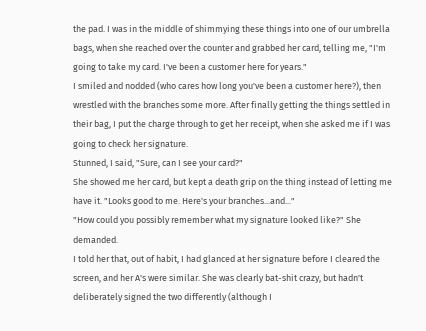the pad. I was in the middle of shimmying these things into one of our umbrella bags, when she reached over the counter and grabbed her card, telling me, "I'm going to take my card. I've been a customer here for years."
I smiled and nodded (who cares how long you've been a customer here?), then wrestled with the branches some more. After finally getting the things settled in their bag, I put the charge through to get her receipt, when she asked me if I was going to check her signature.
Stunned, I said, "Sure, can I see your card?"
She showed me her card, but kept a death grip on the thing instead of letting me have it. "Looks good to me. Here's your branches...and..."
"How could you possibly remember what my signature looked like?" She demanded.
I told her that, out of habit, I had glanced at her signature before I cleared the screen, and her A's were similar. She was clearly bat-shit crazy, but hadn't deliberately signed the two differently (although I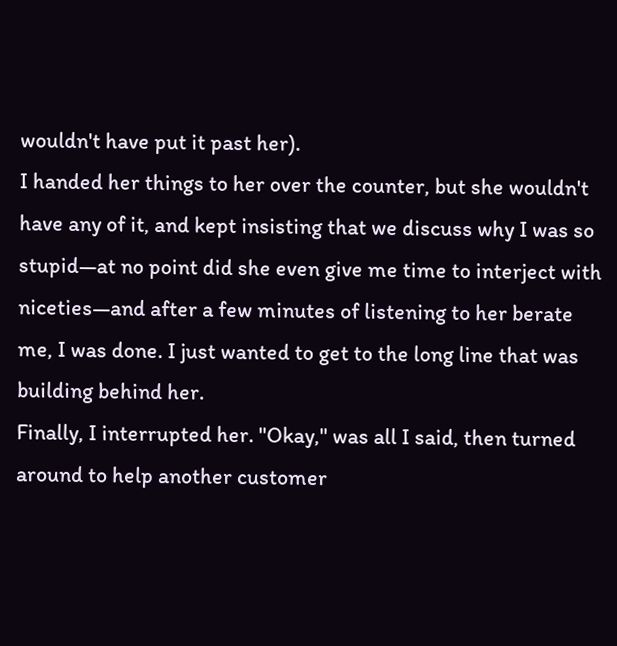wouldn't have put it past her).
I handed her things to her over the counter, but she wouldn't have any of it, and kept insisting that we discuss why I was so stupid—at no point did she even give me time to interject with niceties—and after a few minutes of listening to her berate me, I was done. I just wanted to get to the long line that was building behind her.
Finally, I interrupted her. "Okay," was all I said, then turned around to help another customer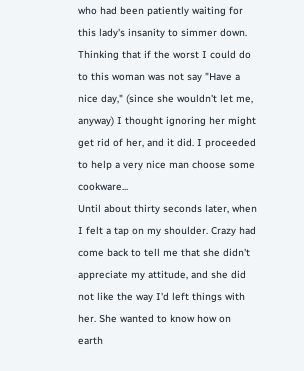who had been patiently waiting for this lady's insanity to simmer down. Thinking that if the worst I could do to this woman was not say "Have a nice day," (since she wouldn't let me, anyway) I thought ignoring her might get rid of her, and it did. I proceeded to help a very nice man choose some cookware...
Until about thirty seconds later, when I felt a tap on my shoulder. Crazy had come back to tell me that she didn't appreciate my attitude, and she did not like the way I'd left things with her. She wanted to know how on earth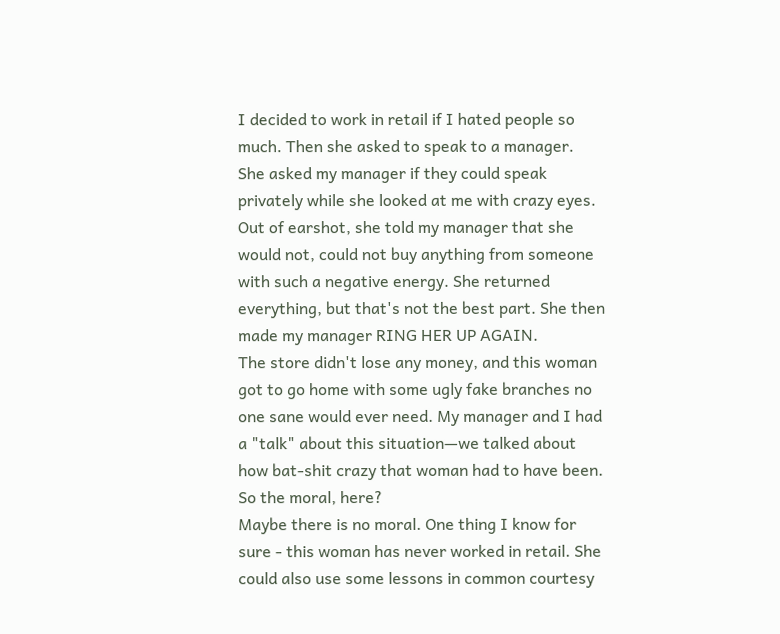I decided to work in retail if I hated people so much. Then she asked to speak to a manager.
She asked my manager if they could speak privately while she looked at me with crazy eyes. Out of earshot, she told my manager that she would not, could not buy anything from someone with such a negative energy. She returned everything, but that's not the best part. She then made my manager RING HER UP AGAIN.
The store didn't lose any money, and this woman got to go home with some ugly fake branches no one sane would ever need. My manager and I had a "talk" about this situation—we talked about how bat-shit crazy that woman had to have been. So the moral, here?
Maybe there is no moral. One thing I know for sure - this woman has never worked in retail. She could also use some lessons in common courtesy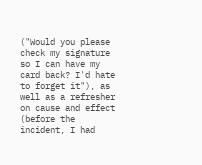("Would you please check my signature so I can have my card back? I'd hate to forget it"), as well as a refresher on cause and effect (before the incident, I had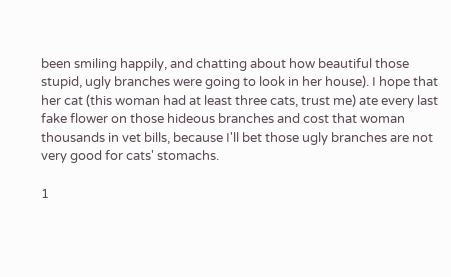been smiling happily, and chatting about how beautiful those stupid, ugly branches were going to look in her house). I hope that her cat (this woman had at least three cats, trust me) ate every last fake flower on those hideous branches and cost that woman thousands in vet bills, because I'll bet those ugly branches are not very good for cats' stomachs.

1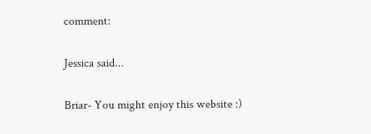comment:

Jessica said...

Briar- You might enjoy this website :)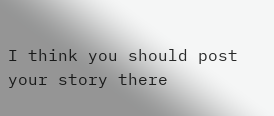I think you should post your story there